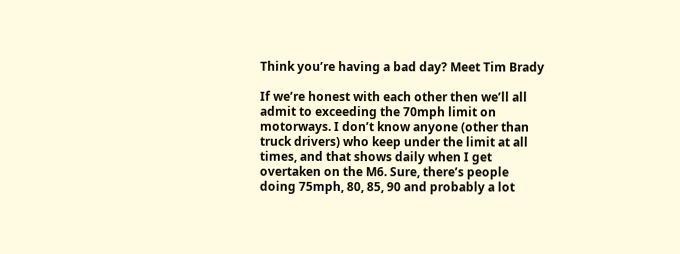Think you’re having a bad day? Meet Tim Brady

If we’re honest with each other then we’ll all admit to exceeding the 70mph limit on motorways. I don’t know anyone (other than truck drivers) who keep under the limit at all times, and that shows daily when I get overtaken on the M6. Sure, there’s people doing 75mph, 80, 85, 90 and probably a lot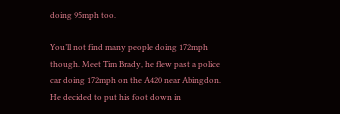doing 95mph too.

You’ll not find many people doing 172mph though. Meet Tim Brady, he flew past a police car doing 172mph on the A420 near Abingdon. He decided to put his foot down in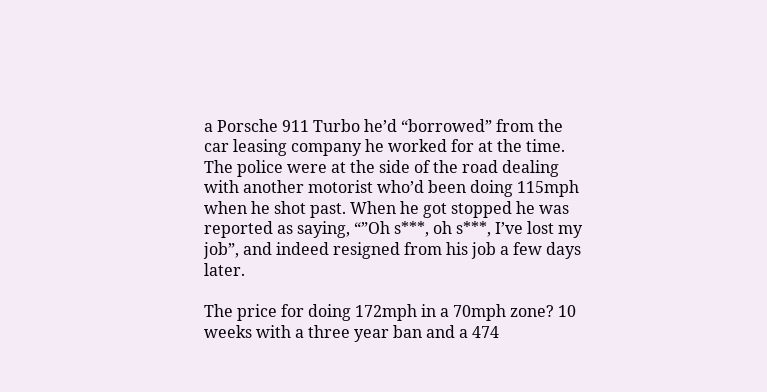a Porsche 911 Turbo he’d “borrowed” from the car leasing company he worked for at the time. The police were at the side of the road dealing with another motorist who’d been doing 115mph when he shot past. When he got stopped he was reported as saying, “”Oh s***, oh s***, I’ve lost my job”, and indeed resigned from his job a few days later.

The price for doing 172mph in a 70mph zone? 10 weeks with a three year ban and a 474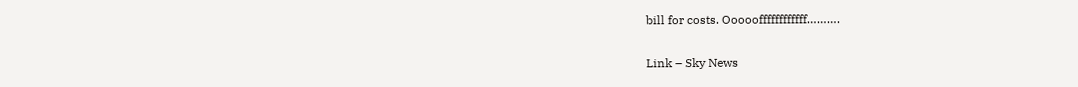bill for costs. Oooooffffffffffff……….

Link – Sky News